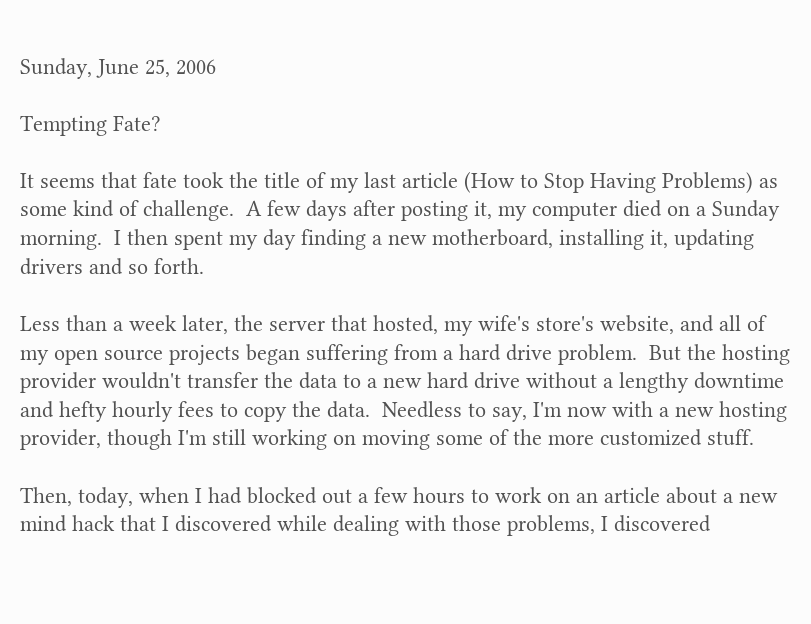Sunday, June 25, 2006

Tempting Fate?

It seems that fate took the title of my last article (How to Stop Having Problems) as some kind of challenge.  A few days after posting it, my computer died on a Sunday morning.  I then spent my day finding a new motherboard, installing it, updating drivers and so forth.

Less than a week later, the server that hosted, my wife's store's website, and all of my open source projects began suffering from a hard drive problem.  But the hosting provider wouldn't transfer the data to a new hard drive without a lengthy downtime and hefty hourly fees to copy the data.  Needless to say, I'm now with a new hosting provider, though I'm still working on moving some of the more customized stuff.

Then, today, when I had blocked out a few hours to work on an article about a new mind hack that I discovered while dealing with those problems, I discovered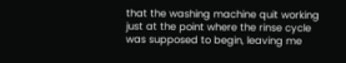that the washing machine quit working just at the point where the rinse cycle was supposed to begin, leaving me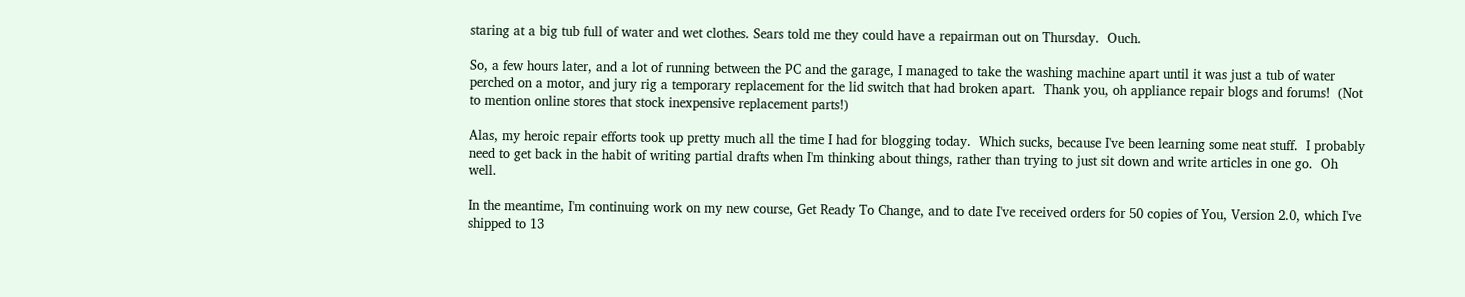staring at a big tub full of water and wet clothes. Sears told me they could have a repairman out on Thursday.  Ouch.

So, a few hours later, and a lot of running between the PC and the garage, I managed to take the washing machine apart until it was just a tub of water perched on a motor, and jury rig a temporary replacement for the lid switch that had broken apart.  Thank you, oh appliance repair blogs and forums!  (Not to mention online stores that stock inexpensive replacement parts!)

Alas, my heroic repair efforts took up pretty much all the time I had for blogging today.  Which sucks, because I've been learning some neat stuff.  I probably need to get back in the habit of writing partial drafts when I'm thinking about things, rather than trying to just sit down and write articles in one go.  Oh well.

In the meantime, I'm continuing work on my new course, Get Ready To Change, and to date I've received orders for 50 copies of You, Version 2.0, which I've shipped to 13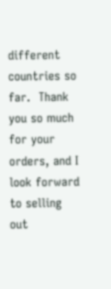different countries so far.  Thank you so much for your orders, and I look forward to selling out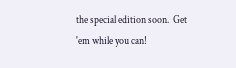the special edition soon.  Get 'em while you can!